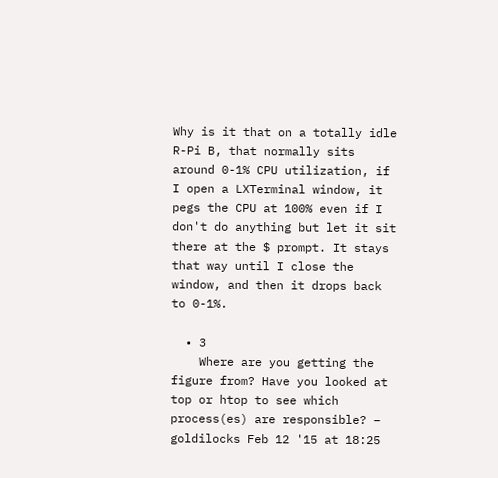Why is it that on a totally idle R-Pi B, that normally sits around 0-1% CPU utilization, if I open a LXTerminal window, it pegs the CPU at 100% even if I don't do anything but let it sit there at the $ prompt. It stays that way until I close the window, and then it drops back to 0-1%.

  • 3
    Where are you getting the figure from? Have you looked at top or htop to see which process(es) are responsible? – goldilocks Feb 12 '15 at 18:25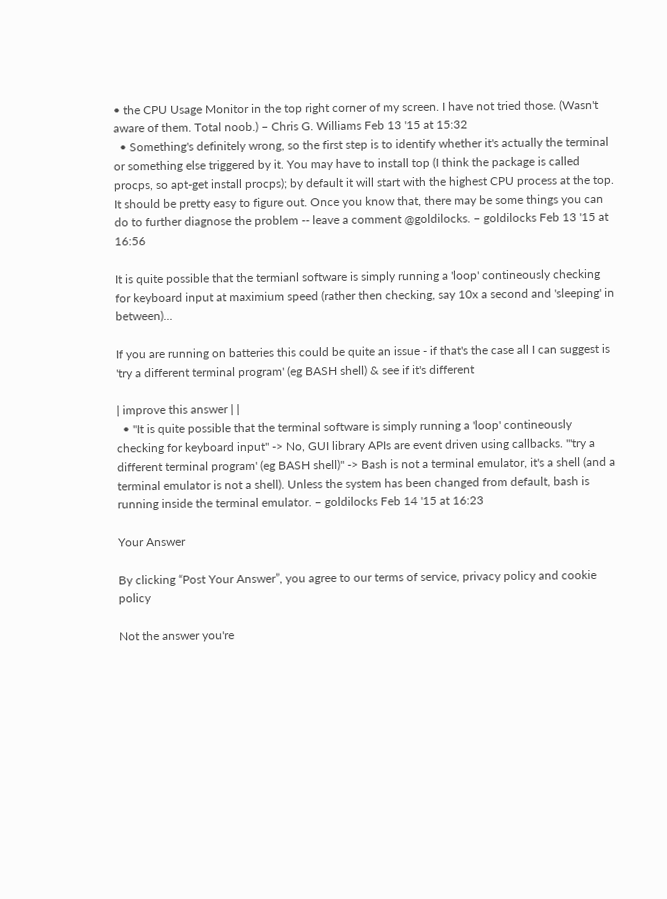• the CPU Usage Monitor in the top right corner of my screen. I have not tried those. (Wasn't aware of them. Total noob.) – Chris G. Williams Feb 13 '15 at 15:32
  • Something's definitely wrong, so the first step is to identify whether it's actually the terminal or something else triggered by it. You may have to install top (I think the package is called procps, so apt-get install procps); by default it will start with the highest CPU process at the top. It should be pretty easy to figure out. Once you know that, there may be some things you can do to further diagnose the problem -- leave a comment @goldilocks. – goldilocks Feb 13 '15 at 16:56

It is quite possible that the termianl software is simply running a 'loop' contineously checking for keyboard input at maximium speed (rather then checking, say 10x a second and 'sleeping' in between)...

If you are running on batteries this could be quite an issue - if that's the case all I can suggest is 'try a different terminal program' (eg BASH shell) & see if it's different

| improve this answer | |
  • "It is quite possible that the terminal software is simply running a 'loop' contineously checking for keyboard input" -> No, GUI library APIs are event driven using callbacks. "'try a different terminal program' (eg BASH shell)" -> Bash is not a terminal emulator, it's a shell (and a terminal emulator is not a shell). Unless the system has been changed from default, bash is running inside the terminal emulator. – goldilocks Feb 14 '15 at 16:23

Your Answer

By clicking “Post Your Answer”, you agree to our terms of service, privacy policy and cookie policy

Not the answer you're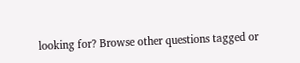looking for? Browse other questions tagged or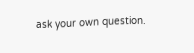ask your own question.